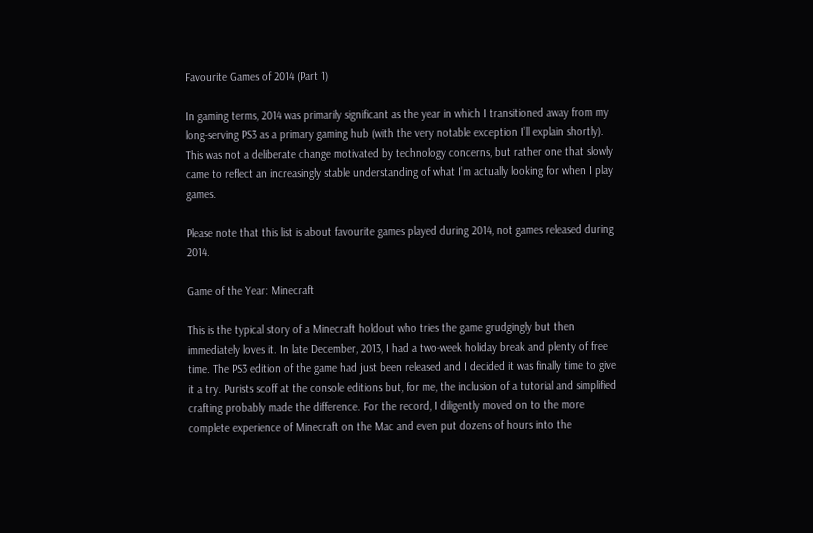Favourite Games of 2014 (Part 1)

In gaming terms, 2014 was primarily significant as the year in which I transitioned away from my long-serving PS3 as a primary gaming hub (with the very notable exception I’ll explain shortly). This was not a deliberate change motivated by technology concerns, but rather one that slowly came to reflect an increasingly stable understanding of what I’m actually looking for when I play games.

Please note that this list is about favourite games played during 2014, not games released during 2014.

Game of the Year: Minecraft

This is the typical story of a Minecraft holdout who tries the game grudgingly but then immediately loves it. In late December, 2013, I had a two-week holiday break and plenty of free time. The PS3 edition of the game had just been released and I decided it was finally time to give it a try. Purists scoff at the console editions but, for me, the inclusion of a tutorial and simplified crafting probably made the difference. For the record, I diligently moved on to the more complete experience of Minecraft on the Mac and even put dozens of hours into the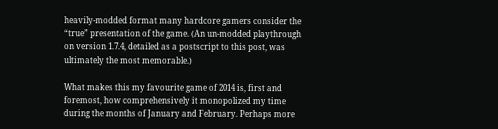heavily-modded format many hardcore gamers consider the “true” presentation of the game. (An un-modded playthrough on version 1.7.4, detailed as a postscript to this post, was ultimately the most memorable.)

What makes this my favourite game of 2014 is, first and foremost, how comprehensively it monopolized my time during the months of January and February. Perhaps more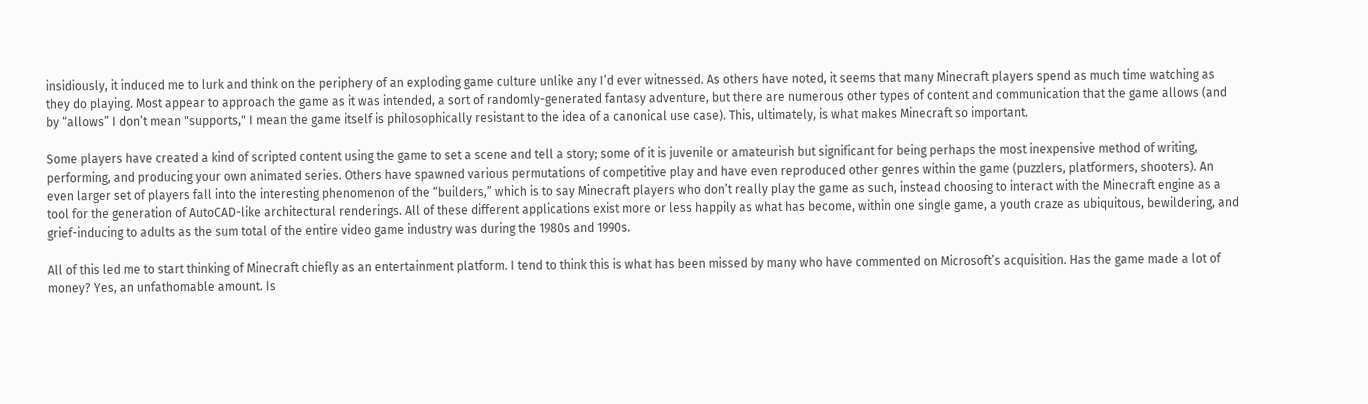insidiously, it induced me to lurk and think on the periphery of an exploding game culture unlike any I’d ever witnessed. As others have noted, it seems that many Minecraft players spend as much time watching as they do playing. Most appear to approach the game as it was intended, a sort of randomly-generated fantasy adventure, but there are numerous other types of content and communication that the game allows (and by “allows” I don’t mean "supports," I mean the game itself is philosophically resistant to the idea of a canonical use case). This, ultimately, is what makes Minecraft so important.

Some players have created a kind of scripted content using the game to set a scene and tell a story; some of it is juvenile or amateurish but significant for being perhaps the most inexpensive method of writing, performing, and producing your own animated series. Others have spawned various permutations of competitive play and have even reproduced other genres within the game (puzzlers, platformers, shooters). An even larger set of players fall into the interesting phenomenon of the “builders,” which is to say Minecraft players who don’t really play the game as such, instead choosing to interact with the Minecraft engine as a tool for the generation of AutoCAD-like architectural renderings. All of these different applications exist more or less happily as what has become, within one single game, a youth craze as ubiquitous, bewildering, and grief-inducing to adults as the sum total of the entire video game industry was during the 1980s and 1990s.

All of this led me to start thinking of Minecraft chiefly as an entertainment platform. I tend to think this is what has been missed by many who have commented on Microsoft’s acquisition. Has the game made a lot of money? Yes, an unfathomable amount. Is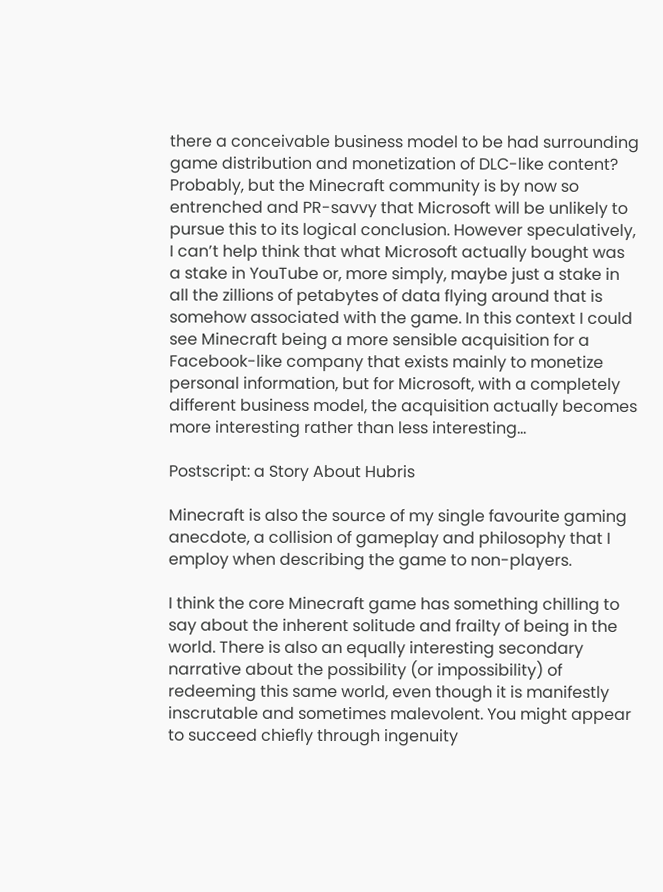there a conceivable business model to be had surrounding game distribution and monetization of DLC-like content? Probably, but the Minecraft community is by now so entrenched and PR-savvy that Microsoft will be unlikely to pursue this to its logical conclusion. However speculatively, I can’t help think that what Microsoft actually bought was a stake in YouTube or, more simply, maybe just a stake in all the zillions of petabytes of data flying around that is somehow associated with the game. In this context I could see Minecraft being a more sensible acquisition for a Facebook-like company that exists mainly to monetize personal information, but for Microsoft, with a completely different business model, the acquisition actually becomes more interesting rather than less interesting…

Postscript: a Story About Hubris

Minecraft is also the source of my single favourite gaming anecdote, a collision of gameplay and philosophy that I employ when describing the game to non-players.

I think the core Minecraft game has something chilling to say about the inherent solitude and frailty of being in the world. There is also an equally interesting secondary narrative about the possibility (or impossibility) of redeeming this same world, even though it is manifestly inscrutable and sometimes malevolent. You might appear to succeed chiefly through ingenuity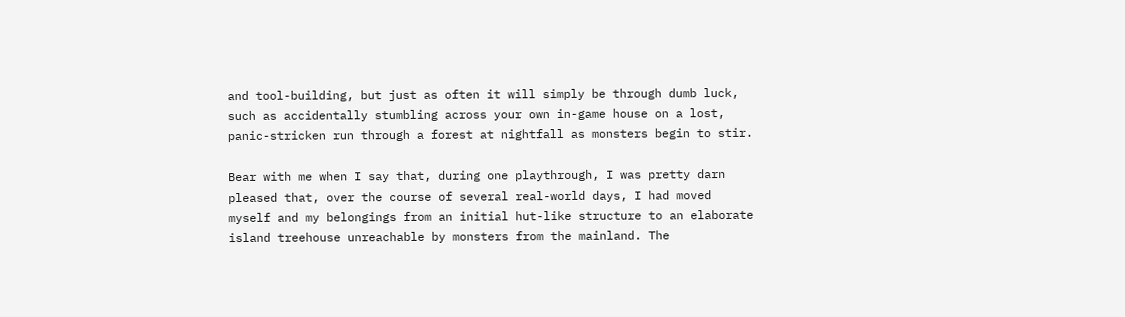and tool-building, but just as often it will simply be through dumb luck, such as accidentally stumbling across your own in-game house on a lost, panic-stricken run through a forest at nightfall as monsters begin to stir.

Bear with me when I say that, during one playthrough, I was pretty darn pleased that, over the course of several real-world days, I had moved myself and my belongings from an initial hut-like structure to an elaborate island treehouse unreachable by monsters from the mainland. The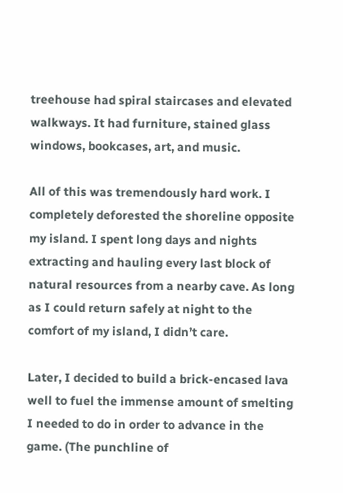treehouse had spiral staircases and elevated walkways. It had furniture, stained glass windows, bookcases, art, and music.

All of this was tremendously hard work. I completely deforested the shoreline opposite my island. I spent long days and nights extracting and hauling every last block of natural resources from a nearby cave. As long as I could return safely at night to the comfort of my island, I didn’t care.

Later, I decided to build a brick-encased lava well to fuel the immense amount of smelting I needed to do in order to advance in the game. (The punchline of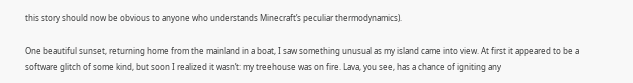this story should now be obvious to anyone who understands Minecraft’s peculiar thermodynamics).

One beautiful sunset, returning home from the mainland in a boat, I saw something unusual as my island came into view. At first it appeared to be a software glitch of some kind, but soon I realized it wasn’t: my treehouse was on fire. Lava, you see, has a chance of igniting any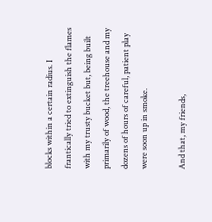blocks within a certain radius. I frantically tried to extinguish the flames with my trusty bucket but, being built primarily of wood, the treehouse and my dozens of hours of careful, patient play were soon up in smoke.

And that, my friends,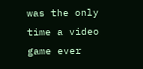was the only time a video game ever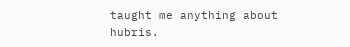taught me anything about hubris.